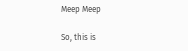Meep Meep

So, this is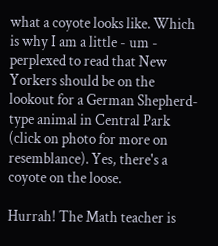what a coyote looks like. Which is why I am a little - um - perplexed to read that New Yorkers should be on the lookout for a German Shepherd-type animal in Central Park (click on photo for more on resemblance). Yes, there's a coyote on the loose.

Hurrah! The Math teacher is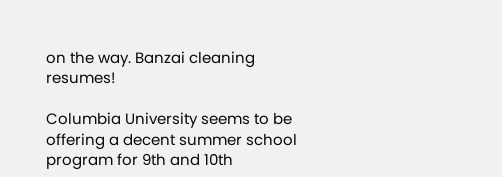on the way. Banzai cleaning resumes!

Columbia University seems to be offering a decent summer school program for 9th and 10th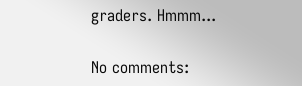graders. Hmmm...

No comments: